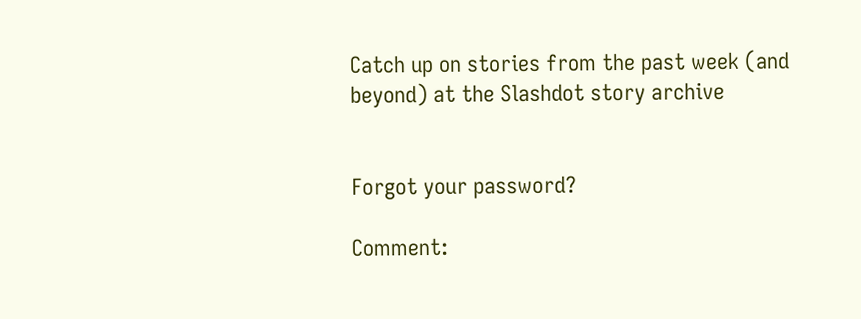Catch up on stories from the past week (and beyond) at the Slashdot story archive


Forgot your password?

Comment: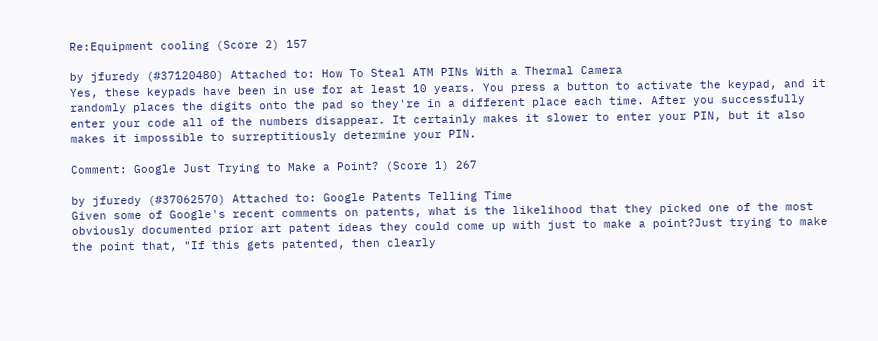Re:Equipment cooling (Score 2) 157

by jfuredy (#37120480) Attached to: How To Steal ATM PINs With a Thermal Camera
Yes, these keypads have been in use for at least 10 years. You press a button to activate the keypad, and it randomly places the digits onto the pad so they're in a different place each time. After you successfully enter your code all of the numbers disappear. It certainly makes it slower to enter your PIN, but it also makes it impossible to surreptitiously determine your PIN.

Comment: Google Just Trying to Make a Point? (Score 1) 267

by jfuredy (#37062570) Attached to: Google Patents Telling Time
Given some of Google's recent comments on patents, what is the likelihood that they picked one of the most obviously documented prior art patent ideas they could come up with just to make a point?Just trying to make the point that, "If this gets patented, then clearly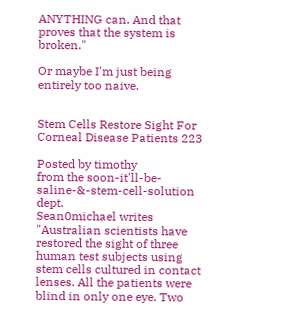ANYTHING can. And that proves that the system is broken."

Or maybe I'm just being entirely too naive.


Stem Cells Restore Sight For Corneal Disease Patients 223

Posted by timothy
from the soon-it'll-be-saline-&-stem-cell-solution dept.
Sean0michael writes "Australian scientists have restored the sight of three human test subjects using stem cells cultured in contact lenses. All the patients were blind in only one eye. Two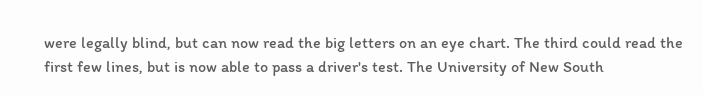were legally blind, but can now read the big letters on an eye chart. The third could read the first few lines, but is now able to pass a driver's test. The University of New South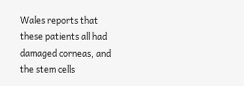Wales reports that these patients all had damaged corneas, and the stem cells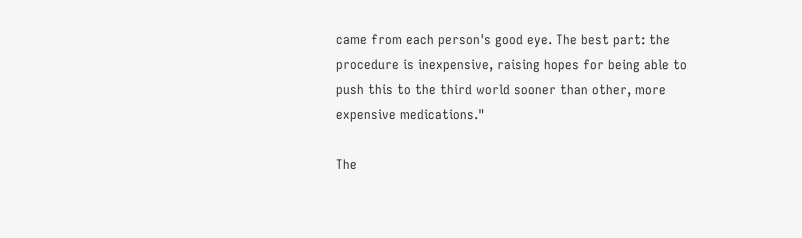came from each person's good eye. The best part: the procedure is inexpensive, raising hopes for being able to push this to the third world sooner than other, more expensive medications."

The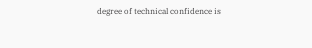degree of technical confidence is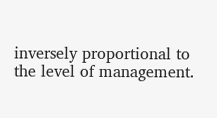inversely proportional to the level of management.